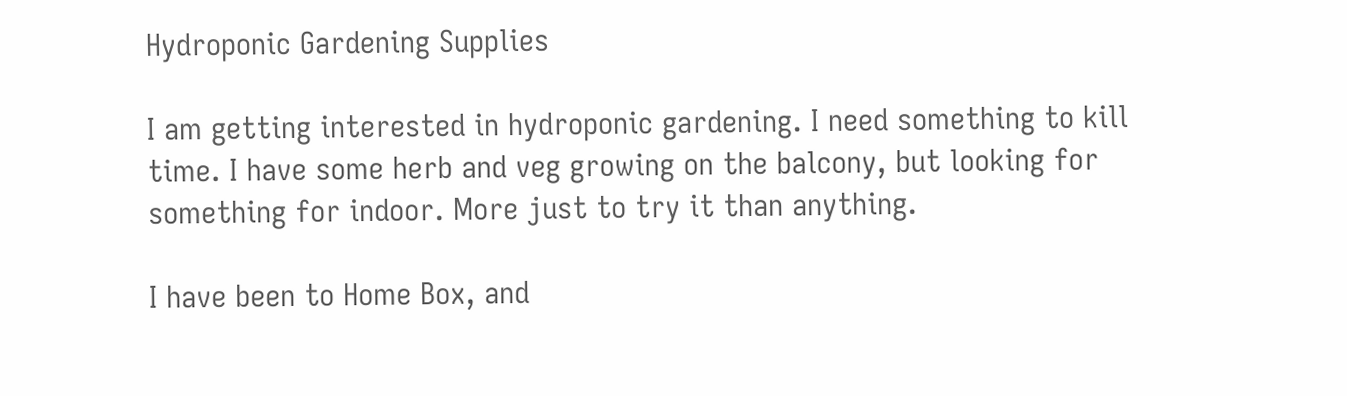Hydroponic Gardening Supplies

I am getting interested in hydroponic gardening. I need something to kill time. I have some herb and veg growing on the balcony, but looking for something for indoor. More just to try it than anything.

I have been to Home Box, and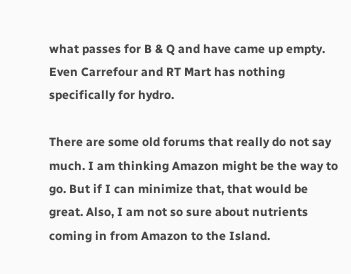what passes for B & Q and have came up empty. Even Carrefour and RT Mart has nothing specifically for hydro.

There are some old forums that really do not say much. I am thinking Amazon might be the way to go. But if I can minimize that, that would be great. Also, I am not so sure about nutrients coming in from Amazon to the Island.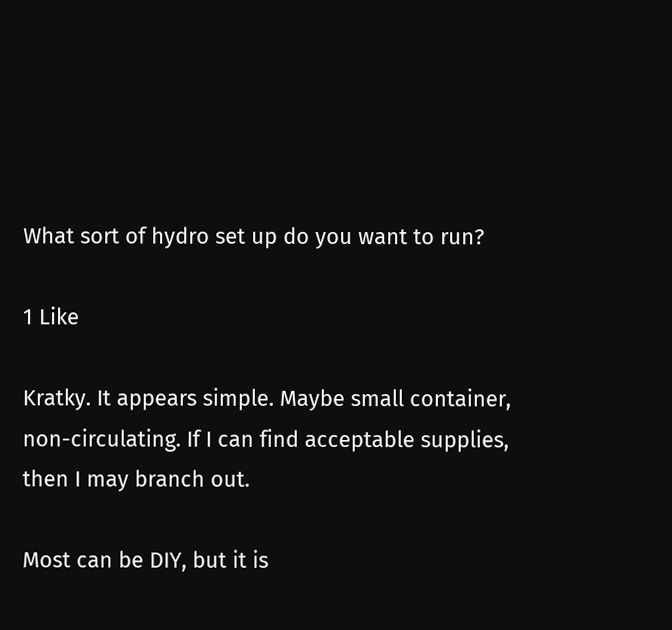What sort of hydro set up do you want to run?

1 Like

Kratky. It appears simple. Maybe small container, non-circulating. If I can find acceptable supplies, then I may branch out.

Most can be DIY, but it is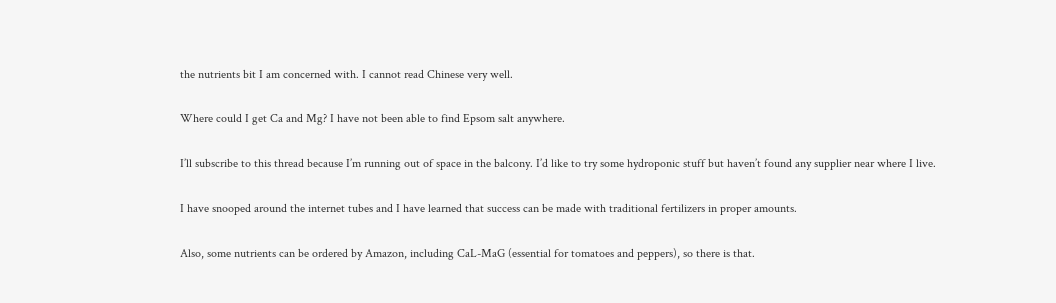the nutrients bit I am concerned with. I cannot read Chinese very well.

Where could I get Ca and Mg? I have not been able to find Epsom salt anywhere.

I’ll subscribe to this thread because I’m running out of space in the balcony. I’d like to try some hydroponic stuff but haven’t found any supplier near where I live.

I have snooped around the internet tubes and I have learned that success can be made with traditional fertilizers in proper amounts.

Also, some nutrients can be ordered by Amazon, including CaL-MaG (essential for tomatoes and peppers), so there is that.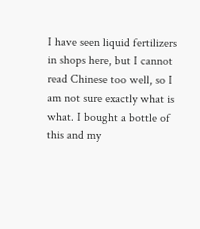I have seen liquid fertilizers in shops here, but I cannot read Chinese too well, so I am not sure exactly what is what. I bought a bottle of this and my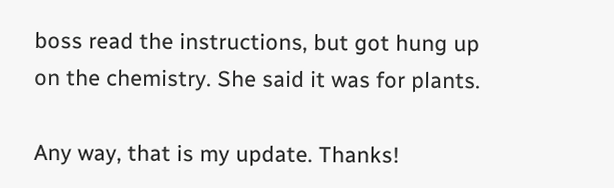boss read the instructions, but got hung up on the chemistry. She said it was for plants.

Any way, that is my update. Thanks!